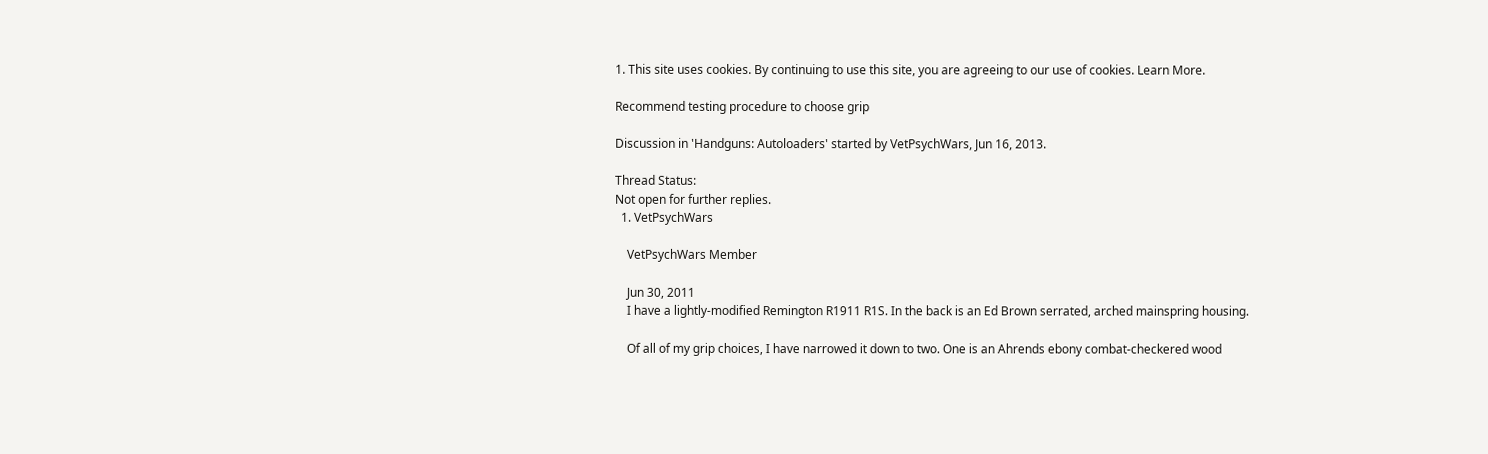1. This site uses cookies. By continuing to use this site, you are agreeing to our use of cookies. Learn More.

Recommend testing procedure to choose grip

Discussion in 'Handguns: Autoloaders' started by VetPsychWars, Jun 16, 2013.

Thread Status:
Not open for further replies.
  1. VetPsychWars

    VetPsychWars Member

    Jun 30, 2011
    I have a lightly-modified Remington R1911 R1S. In the back is an Ed Brown serrated, arched mainspring housing.

    Of all of my grip choices, I have narrowed it down to two. One is an Ahrends ebony combat-checkered wood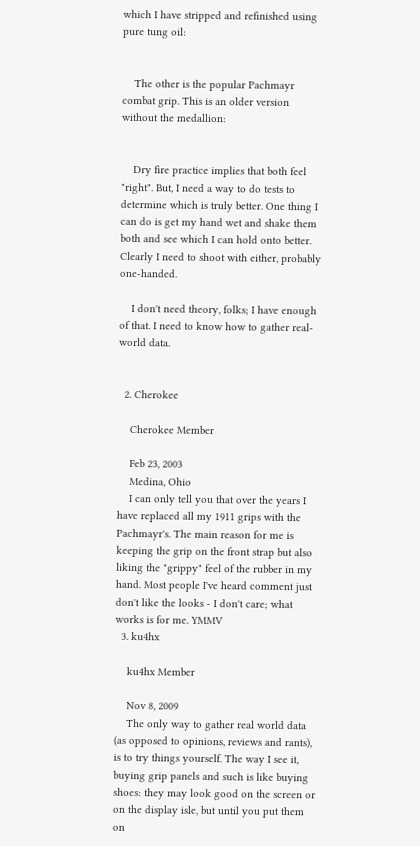which I have stripped and refinished using pure tung oil:


    The other is the popular Pachmayr combat grip. This is an older version without the medallion:


    Dry fire practice implies that both feel "right". But, I need a way to do tests to determine which is truly better. One thing I can do is get my hand wet and shake them both and see which I can hold onto better. Clearly I need to shoot with either, probably one-handed.

    I don't need theory, folks; I have enough of that. I need to know how to gather real-world data.


  2. Cherokee

    Cherokee Member

    Feb 23, 2003
    Medina, Ohio
    I can only tell you that over the years I have replaced all my 1911 grips with the Pachmayr's. The main reason for me is keeping the grip on the front strap but also liking the "grippy" feel of the rubber in my hand. Most people I've heard comment just don't like the looks - I don't care; what works is for me. YMMV
  3. ku4hx

    ku4hx Member

    Nov 8, 2009
    The only way to gather real world data (as opposed to opinions, reviews and rants), is to try things yourself. The way I see it, buying grip panels and such is like buying shoes: they may look good on the screen or on the display isle, but until you put them on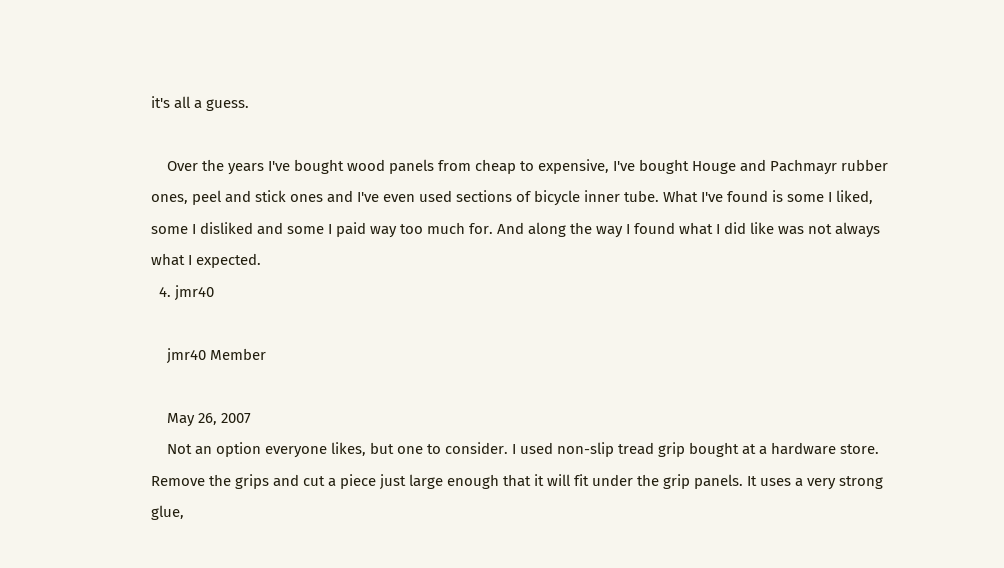it's all a guess.

    Over the years I've bought wood panels from cheap to expensive, I've bought Houge and Pachmayr rubber ones, peel and stick ones and I've even used sections of bicycle inner tube. What I've found is some I liked, some I disliked and some I paid way too much for. And along the way I found what I did like was not always what I expected.
  4. jmr40

    jmr40 Member

    May 26, 2007
    Not an option everyone likes, but one to consider. I used non-slip tread grip bought at a hardware store. Remove the grips and cut a piece just large enough that it will fit under the grip panels. It uses a very strong glue,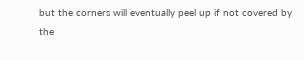but the corners will eventually peel up if not covered by the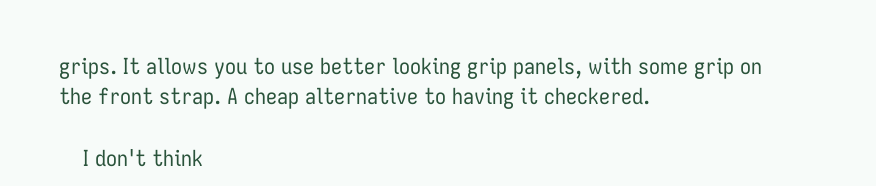grips. It allows you to use better looking grip panels, with some grip on the front strap. A cheap alternative to having it checkered.

    I don't think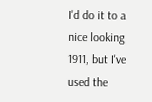I'd do it to a nice looking 1911, but I've used the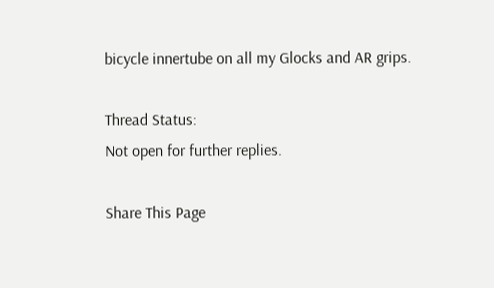bicycle innertube on all my Glocks and AR grips.

Thread Status:
Not open for further replies.

Share This Page